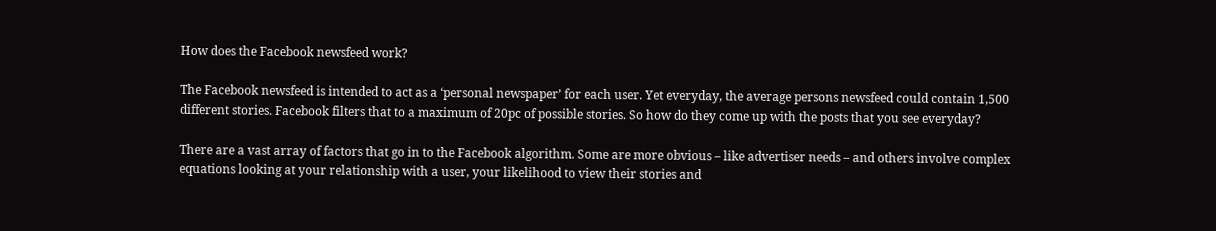How does the Facebook newsfeed work?

The Facebook newsfeed is intended to act as a ‘personal newspaper’ for each user. Yet everyday, the average persons newsfeed could contain 1,500 different stories. Facebook filters that to a maximum of 20pc of possible stories. So how do they come up with the posts that you see everyday?

There are a vast array of factors that go in to the Facebook algorithm. Some are more obvious – like advertiser needs – and others involve complex equations looking at your relationship with a user, your likelihood to view their stories and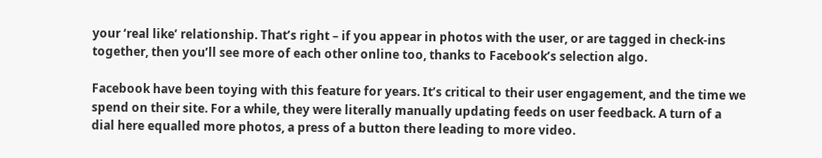your ‘real like’ relationship. That’s right – if you appear in photos with the user, or are tagged in check-ins together, then you’ll see more of each other online too, thanks to Facebook’s selection algo.

Facebook have been toying with this feature for years. It’s critical to their user engagement, and the time we spend on their site. For a while, they were literally manually updating feeds on user feedback. A turn of a dial here equalled more photos, a press of a button there leading to more video.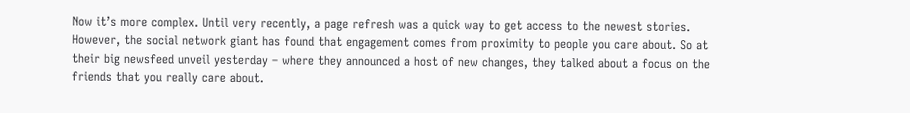Now it’s more complex. Until very recently, a page refresh was a quick way to get access to the newest stories. However, the social network giant has found that engagement comes from proximity to people you care about. So at their big newsfeed unveil yesterday – where they announced a host of new changes, they talked about a focus on the friends that you really care about.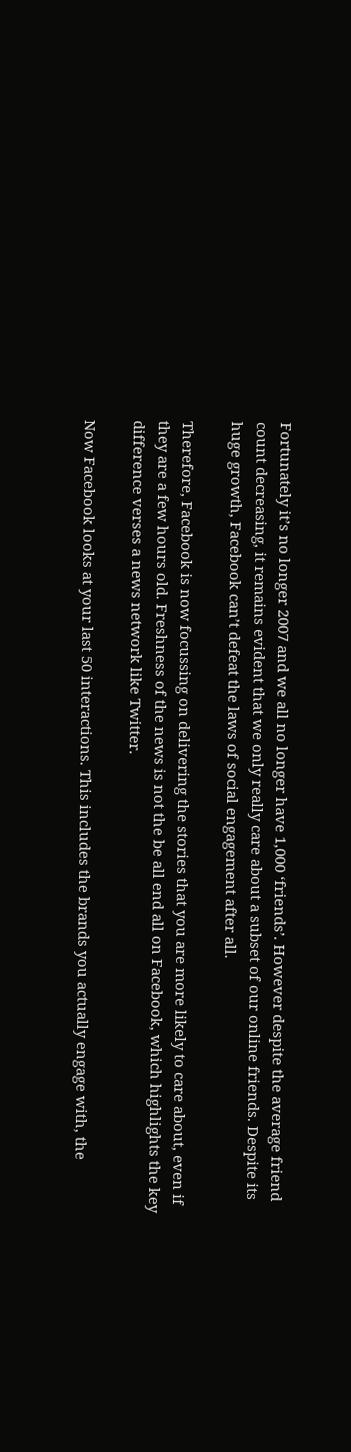Fortunately it’s no longer 2007 and we all no longer have 1,000 ‘friends’. However despite the average friend count decreasing, it remains evident that we only really care about a subset of our online friends. Despite its huge growth, Facebook can’t defeat the laws of social engagement after all.

Therefore, Facebook is now focussing on delivering the stories that you are more likely to care about, even if they are a few hours old. Freshness of the news is not the be all end all on Facebook, which highlights the key difference verses a news network like Twitter.

Now Facebook looks at your last 50 interactions. This includes the brands you actually engage with, the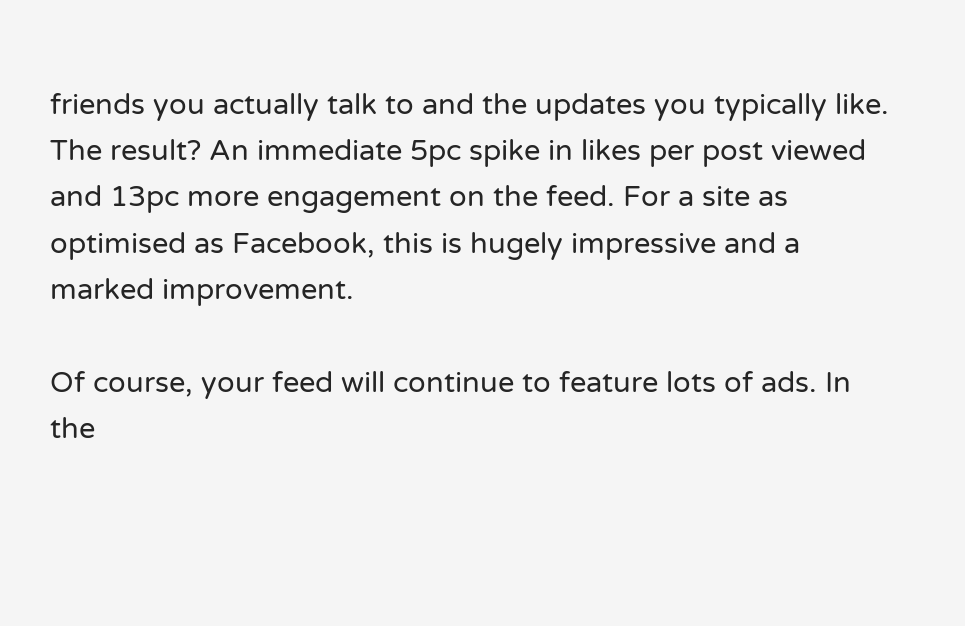friends you actually talk to and the updates you typically like. The result? An immediate 5pc spike in likes per post viewed and 13pc more engagement on the feed. For a site as optimised as Facebook, this is hugely impressive and a marked improvement.

Of course, your feed will continue to feature lots of ads. In the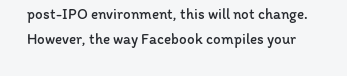post-IPO environment, this will not change. However, the way Facebook compiles your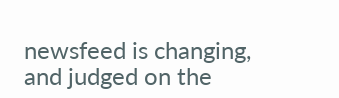newsfeed is changing, and judged on the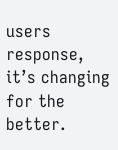users response, it’s changing for the better.